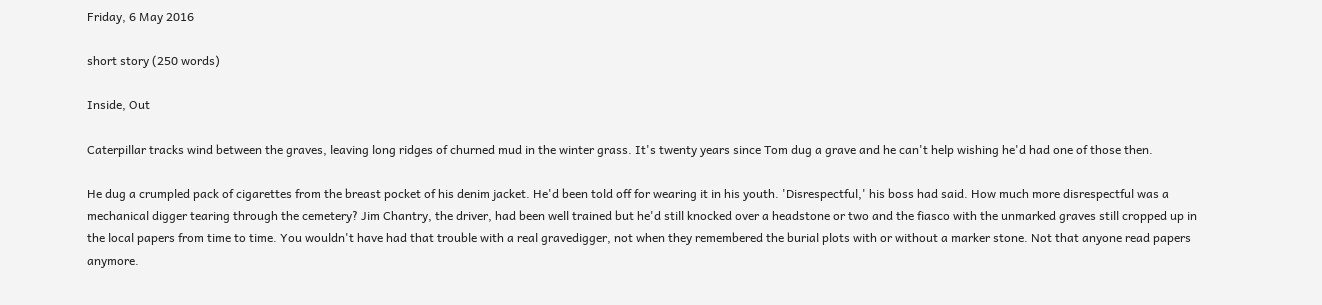Friday, 6 May 2016

short story (250 words)

Inside, Out

Caterpillar tracks wind between the graves, leaving long ridges of churned mud in the winter grass. It's twenty years since Tom dug a grave and he can't help wishing he'd had one of those then.

He dug a crumpled pack of cigarettes from the breast pocket of his denim jacket. He'd been told off for wearing it in his youth. 'Disrespectful,' his boss had said. How much more disrespectful was a mechanical digger tearing through the cemetery? Jim Chantry, the driver, had been well trained but he'd still knocked over a headstone or two and the fiasco with the unmarked graves still cropped up in the local papers from time to time. You wouldn't have had that trouble with a real gravedigger, not when they remembered the burial plots with or without a marker stone. Not that anyone read papers anymore.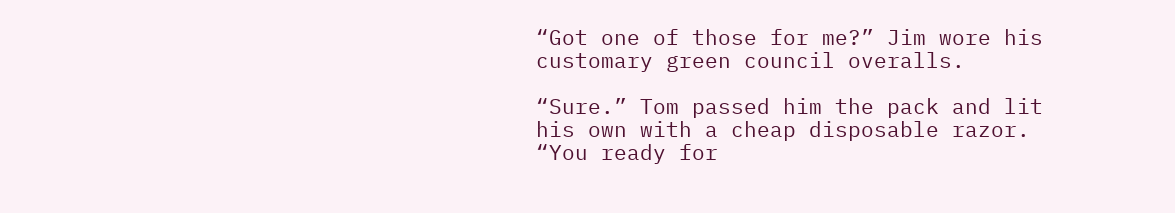“Got one of those for me?” Jim wore his customary green council overalls.

“Sure.” Tom passed him the pack and lit his own with a cheap disposable razor. “You ready for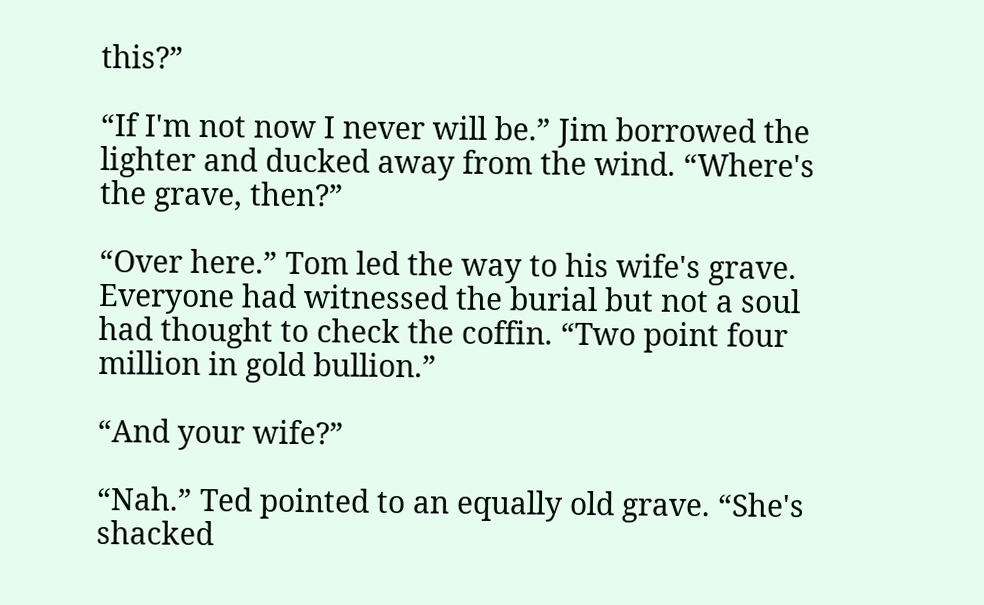this?”

“If I'm not now I never will be.” Jim borrowed the lighter and ducked away from the wind. “Where's the grave, then?”

“Over here.” Tom led the way to his wife's grave. Everyone had witnessed the burial but not a soul had thought to check the coffin. “Two point four million in gold bullion.”

“And your wife?”

“Nah.” Ted pointed to an equally old grave. “She's shacked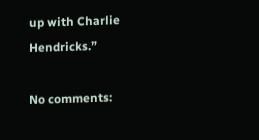up with Charlie Hendricks.”

No comments: